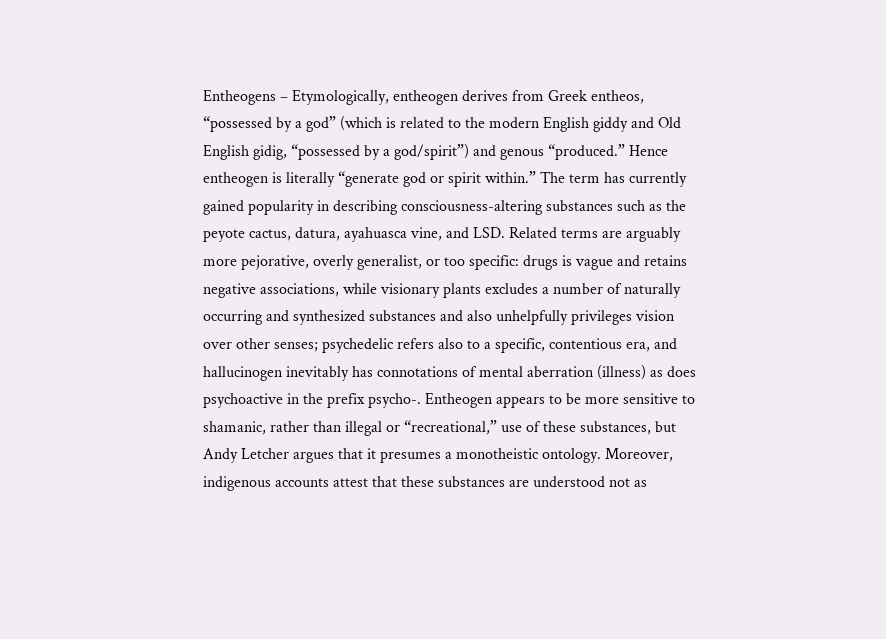Entheogens – Etymologically, entheogen derives from Greek entheos, “possessed by a god” (which is related to the modern English giddy and Old English gidig, “possessed by a god/spirit”) and genous “produced.” Hence entheogen is literally “generate god or spirit within.” The term has currently gained popularity in describing consciousness-altering substances such as the peyote cactus, datura, ayahuasca vine, and LSD. Related terms are arguably more pejorative, overly generalist, or too specific: drugs is vague and retains negative associations, while visionary plants excludes a number of naturally occurring and synthesized substances and also unhelpfully privileges vision over other senses; psychedelic refers also to a specific, contentious era, and hallucinogen inevitably has connotations of mental aberration (illness) as does psychoactive in the prefix psycho-. Entheogen appears to be more sensitive to shamanic, rather than illegal or “recreational,” use of these substances, but Andy Letcher argues that it presumes a monotheistic ontology. Moreover, indigenous accounts attest that these substances are understood not as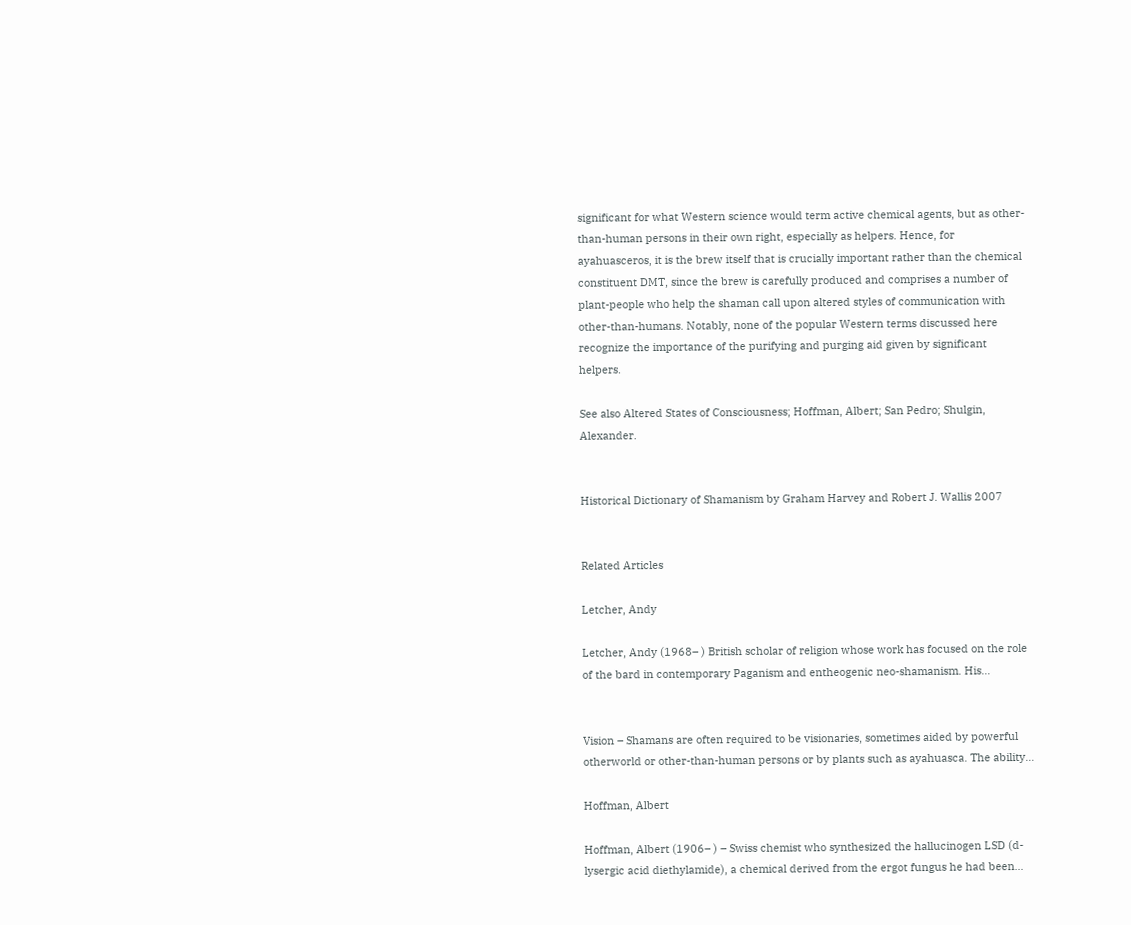significant for what Western science would term active chemical agents, but as other-than-human persons in their own right, especially as helpers. Hence, for ayahuasceros, it is the brew itself that is crucially important rather than the chemical constituent DMT, since the brew is carefully produced and comprises a number of plant-people who help the shaman call upon altered styles of communication with other-than-humans. Notably, none of the popular Western terms discussed here recognize the importance of the purifying and purging aid given by significant helpers.

See also Altered States of Consciousness; Hoffman, Albert; San Pedro; Shulgin, Alexander.


Historical Dictionary of Shamanism by Graham Harvey and Robert J. Wallis 2007


Related Articles

Letcher, Andy

Letcher, Andy (1968– ) British scholar of religion whose work has focused on the role of the bard in contemporary Paganism and entheogenic neo-shamanism. His…


Vision – Shamans are often required to be visionaries, sometimes aided by powerful otherworld or other-than-human persons or by plants such as ayahuasca. The ability…

Hoffman, Albert

Hoffman, Albert (1906– ) – Swiss chemist who synthesized the hallucinogen LSD (d-lysergic acid diethylamide), a chemical derived from the ergot fungus he had been…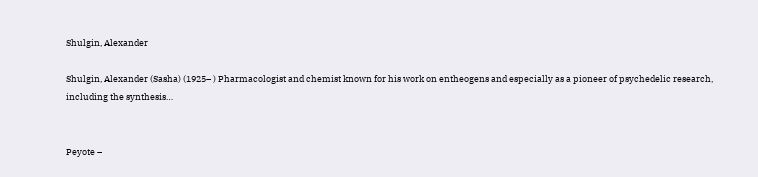Shulgin, Alexander

Shulgin, Alexander (Sasha) (1925– ) Pharmacologist and chemist known for his work on entheogens and especially as a pioneer of psychedelic research, including the synthesis…


Peyote –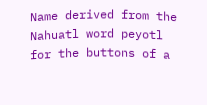Name derived from the Nahuatl word peyotl for the buttons of a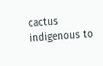cactus indigenous to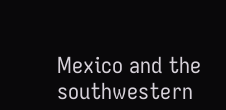Mexico and the southwestern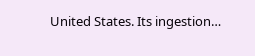United States. Its ingestion…